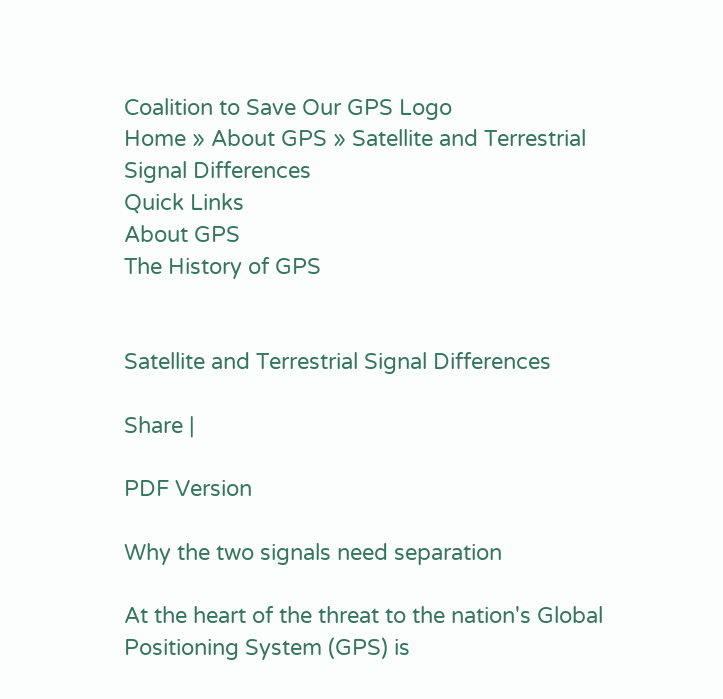Coalition to Save Our GPS Logo
Home » About GPS » Satellite and Terrestrial Signal Differences
Quick Links
About GPS
The History of GPS


Satellite and Terrestrial Signal Differences

Share |

PDF Version

Why the two signals need separation

At the heart of the threat to the nation's Global Positioning System (GPS) is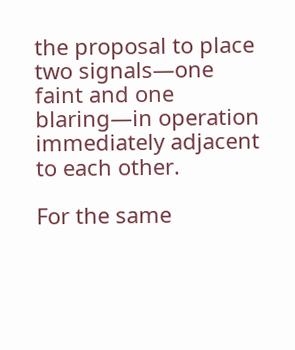the proposal to place two signals—one faint and one blaring—in operation immediately adjacent to each other.

For the same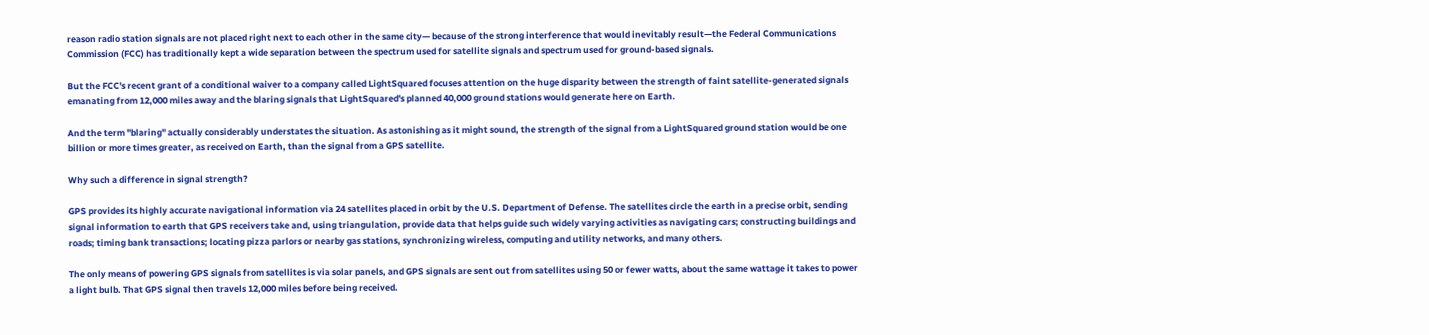reason radio station signals are not placed right next to each other in the same city— because of the strong interference that would inevitably result—the Federal Communications Commission (FCC) has traditionally kept a wide separation between the spectrum used for satellite signals and spectrum used for ground-based signals.

But the FCC's recent grant of a conditional waiver to a company called LightSquared focuses attention on the huge disparity between the strength of faint satellite-generated signals emanating from 12,000 miles away and the blaring signals that LightSquared's planned 40,000 ground stations would generate here on Earth.

And the term "blaring" actually considerably understates the situation. As astonishing as it might sound, the strength of the signal from a LightSquared ground station would be one billion or more times greater, as received on Earth, than the signal from a GPS satellite.

Why such a difference in signal strength?

GPS provides its highly accurate navigational information via 24 satellites placed in orbit by the U.S. Department of Defense. The satellites circle the earth in a precise orbit, sending signal information to earth that GPS receivers take and, using triangulation, provide data that helps guide such widely varying activities as navigating cars; constructing buildings and roads; timing bank transactions; locating pizza parlors or nearby gas stations, synchronizing wireless, computing and utility networks, and many others.

The only means of powering GPS signals from satellites is via solar panels, and GPS signals are sent out from satellites using 50 or fewer watts, about the same wattage it takes to power a light bulb. That GPS signal then travels 12,000 miles before being received.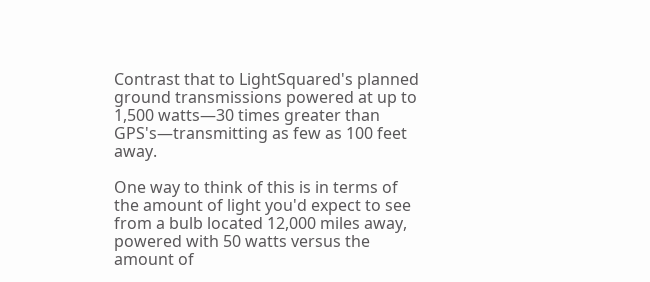Contrast that to LightSquared's planned ground transmissions powered at up to 1,500 watts—30 times greater than GPS's—transmitting as few as 100 feet away.

One way to think of this is in terms of the amount of light you'd expect to see from a bulb located 12,000 miles away, powered with 50 watts versus the amount of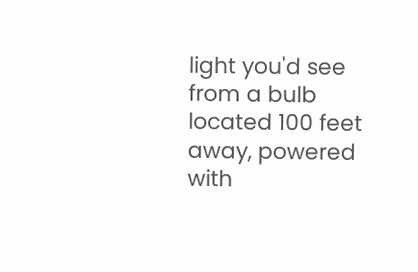light you'd see from a bulb located 100 feet away, powered with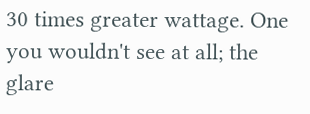30 times greater wattage. One you wouldn't see at all; the glare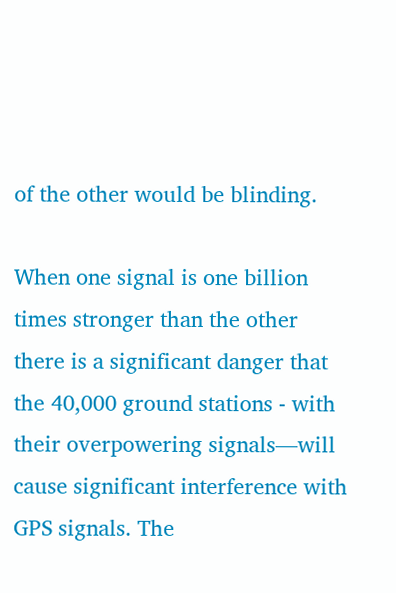of the other would be blinding.

When one signal is one billion times stronger than the other there is a significant danger that the 40,000 ground stations - with their overpowering signals—will cause significant interference with GPS signals. The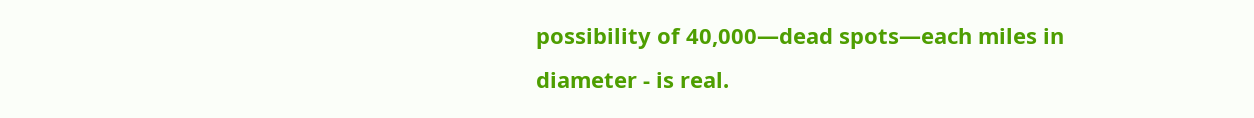possibility of 40,000—dead spots—each miles in diameter - is real.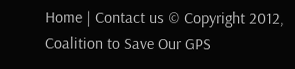Home | Contact us © Copyright 2012, Coalition to Save Our GPS